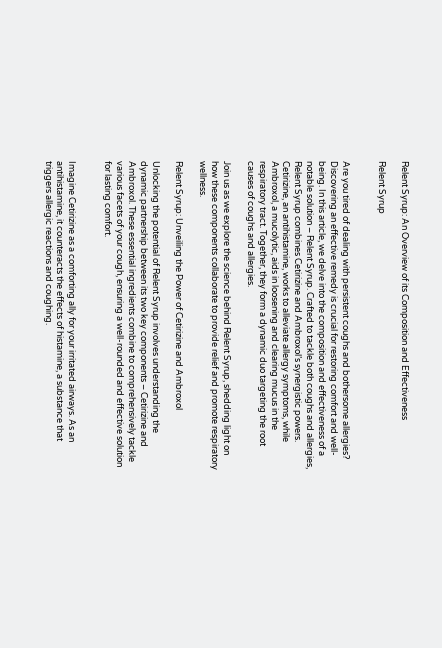Relent Syrup: An Overview of its Composition and Effectiveness

Relent Syrup


Are you tired of dealing with persistent coughs and bothersome allergies? Discovering an effective remedy is crucial for restoring comfort and well-being. In this article, we delve into the composition and effectiveness of a notable solution – Relent Syrup. Crafted to tackle both coughs and allergies, Relent Syrup combines Cetirizine and Ambroxol’s synergistic powers. Cetirizine, an antihistamine, works to alleviate allergy symptoms, while Ambroxol, a mucolytic, aids in loosening and clearing mucus in the respiratory tract. Together, they form a dynamic duo targeting the root causes of coughs and allergies.

Join us as we explore the science behind Relent Syrup, shedding light on how these components collaborate to provide relief and promote respiratory wellness.

Relent Syrup: Unveiling the Power of Cetirizine and Ambroxol

Unlocking the potential of Relent Syrup involves understanding the dynamic partnership between its two key components – Cetirizine and Ambroxol. These essential ingredients combine to comprehensively tackle various facets of your cough, ensuring a well-rounded and effective solution for lasting comfort.


Imagine Cetirizine as a comforting ally for your irritated airways. As an antihistamine, it counteracts the effects of histamine, a substance that triggers allergic reactions and coughing.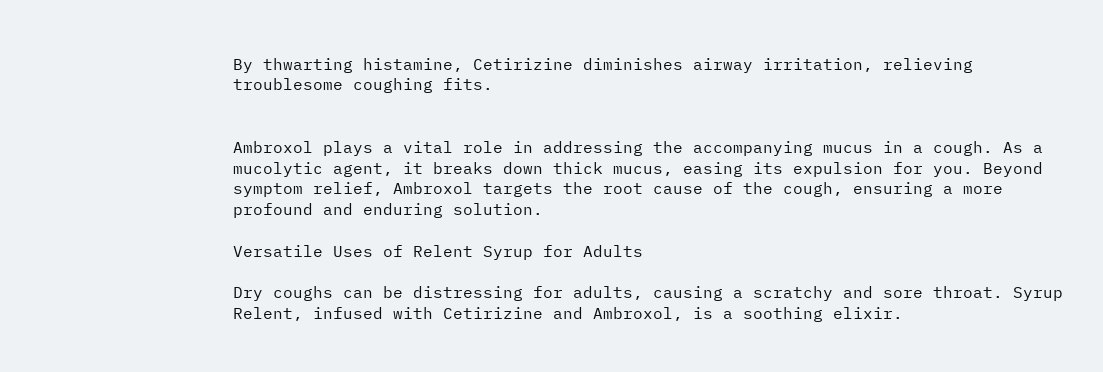By thwarting histamine, Cetirizine diminishes airway irritation, relieving troublesome coughing fits.


Ambroxol plays a vital role in addressing the accompanying mucus in a cough. As a mucolytic agent, it breaks down thick mucus, easing its expulsion for you. Beyond symptom relief, Ambroxol targets the root cause of the cough, ensuring a more profound and enduring solution.

Versatile Uses of Relent Syrup for Adults

Dry coughs can be distressing for adults, causing a scratchy and sore throat. Syrup Relent, infused with Cetirizine and Ambroxol, is a soothing elixir.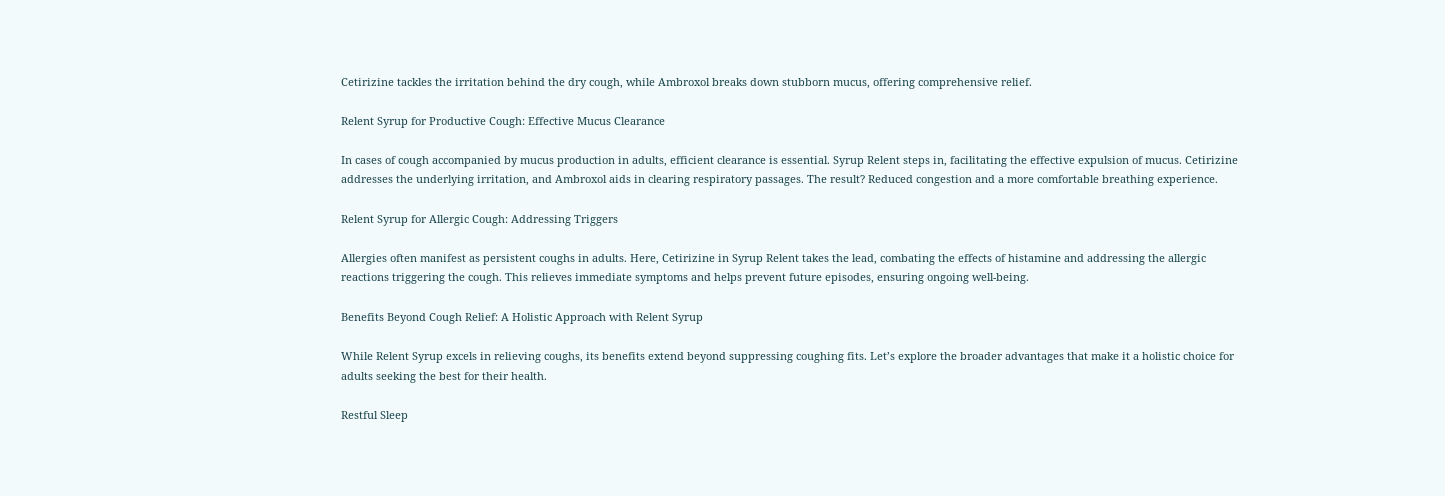Cetirizine tackles the irritation behind the dry cough, while Ambroxol breaks down stubborn mucus, offering comprehensive relief.

Relent Syrup for Productive Cough: Effective Mucus Clearance

In cases of cough accompanied by mucus production in adults, efficient clearance is essential. Syrup Relent steps in, facilitating the effective expulsion of mucus. Cetirizine addresses the underlying irritation, and Ambroxol aids in clearing respiratory passages. The result? Reduced congestion and a more comfortable breathing experience.

Relent Syrup for Allergic Cough: Addressing Triggers

Allergies often manifest as persistent coughs in adults. Here, Cetirizine in Syrup Relent takes the lead, combating the effects of histamine and addressing the allergic reactions triggering the cough. This relieves immediate symptoms and helps prevent future episodes, ensuring ongoing well-being.

Benefits Beyond Cough Relief: A Holistic Approach with Relent Syrup

While Relent Syrup excels in relieving coughs, its benefits extend beyond suppressing coughing fits. Let’s explore the broader advantages that make it a holistic choice for adults seeking the best for their health.

Restful Sleep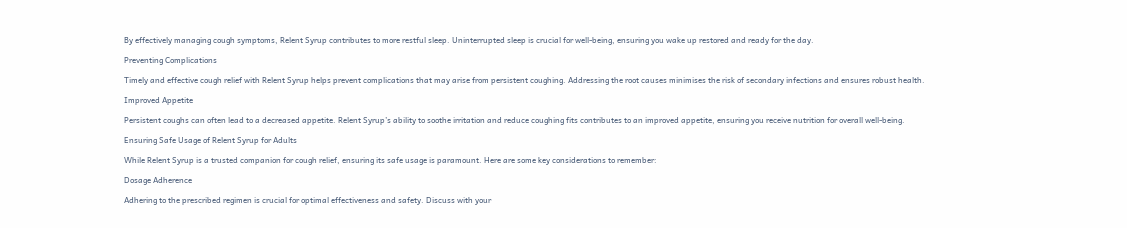By effectively managing cough symptoms, Relent Syrup contributes to more restful sleep. Uninterrupted sleep is crucial for well-being, ensuring you wake up restored and ready for the day.

Preventing Complications

Timely and effective cough relief with Relent Syrup helps prevent complications that may arise from persistent coughing. Addressing the root causes minimises the risk of secondary infections and ensures robust health.

Improved Appetite

Persistent coughs can often lead to a decreased appetite. Relent Syrup’s ability to soothe irritation and reduce coughing fits contributes to an improved appetite, ensuring you receive nutrition for overall well-being.

Ensuring Safe Usage of Relent Syrup for Adults

While Relent Syrup is a trusted companion for cough relief, ensuring its safe usage is paramount. Here are some key considerations to remember:

Dosage Adherence

Adhering to the prescribed regimen is crucial for optimal effectiveness and safety. Discuss with your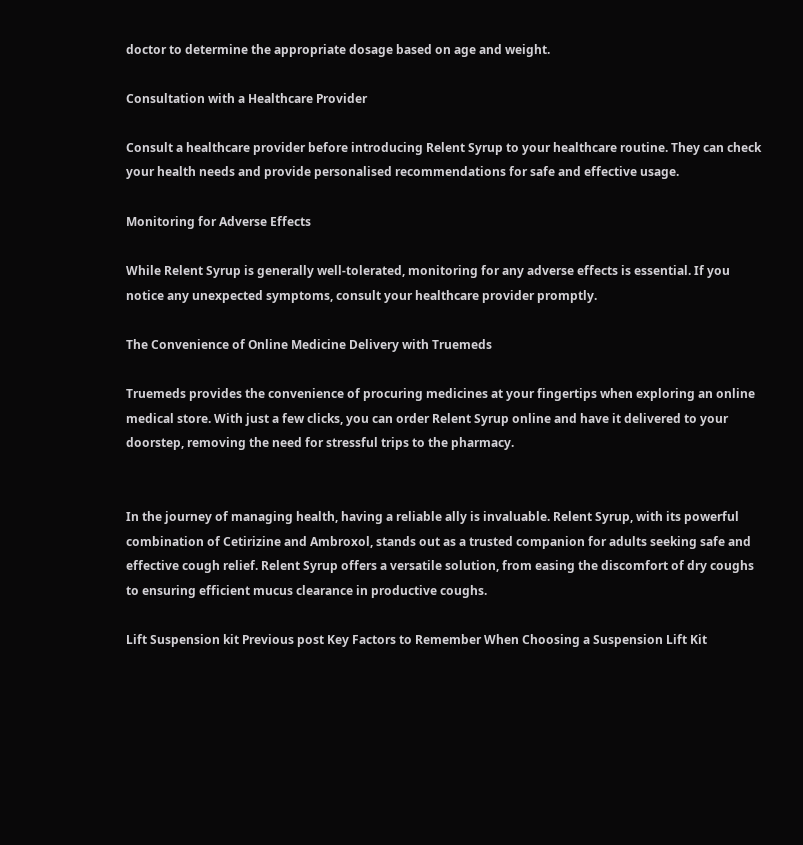doctor to determine the appropriate dosage based on age and weight.

Consultation with a Healthcare Provider

Consult a healthcare provider before introducing Relent Syrup to your healthcare routine. They can check your health needs and provide personalised recommendations for safe and effective usage.

Monitoring for Adverse Effects

While Relent Syrup is generally well-tolerated, monitoring for any adverse effects is essential. If you notice any unexpected symptoms, consult your healthcare provider promptly.

The Convenience of Online Medicine Delivery with Truemeds

Truemeds provides the convenience of procuring medicines at your fingertips when exploring an online medical store. With just a few clicks, you can order Relent Syrup online and have it delivered to your doorstep, removing the need for stressful trips to the pharmacy.


In the journey of managing health, having a reliable ally is invaluable. Relent Syrup, with its powerful combination of Cetirizine and Ambroxol, stands out as a trusted companion for adults seeking safe and effective cough relief. Relent Syrup offers a versatile solution, from easing the discomfort of dry coughs to ensuring efficient mucus clearance in productive coughs.

Lift Suspension kit Previous post Key Factors to Remember When Choosing a Suspension Lift Kit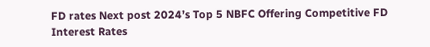FD rates Next post 2024’s Top 5 NBFC Offering Competitive FD Interest Rates